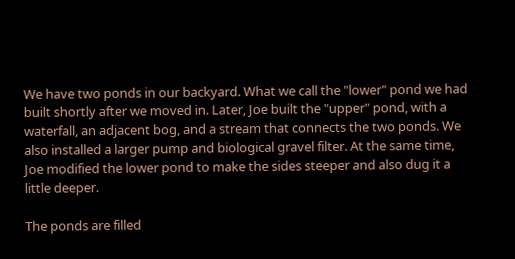We have two ponds in our backyard. What we call the "lower" pond we had built shortly after we moved in. Later, Joe built the "upper" pond, with a waterfall, an adjacent bog, and a stream that connects the two ponds. We also installed a larger pump and biological gravel filter. At the same time, Joe modified the lower pond to make the sides steeper and also dug it a little deeper.

The ponds are filled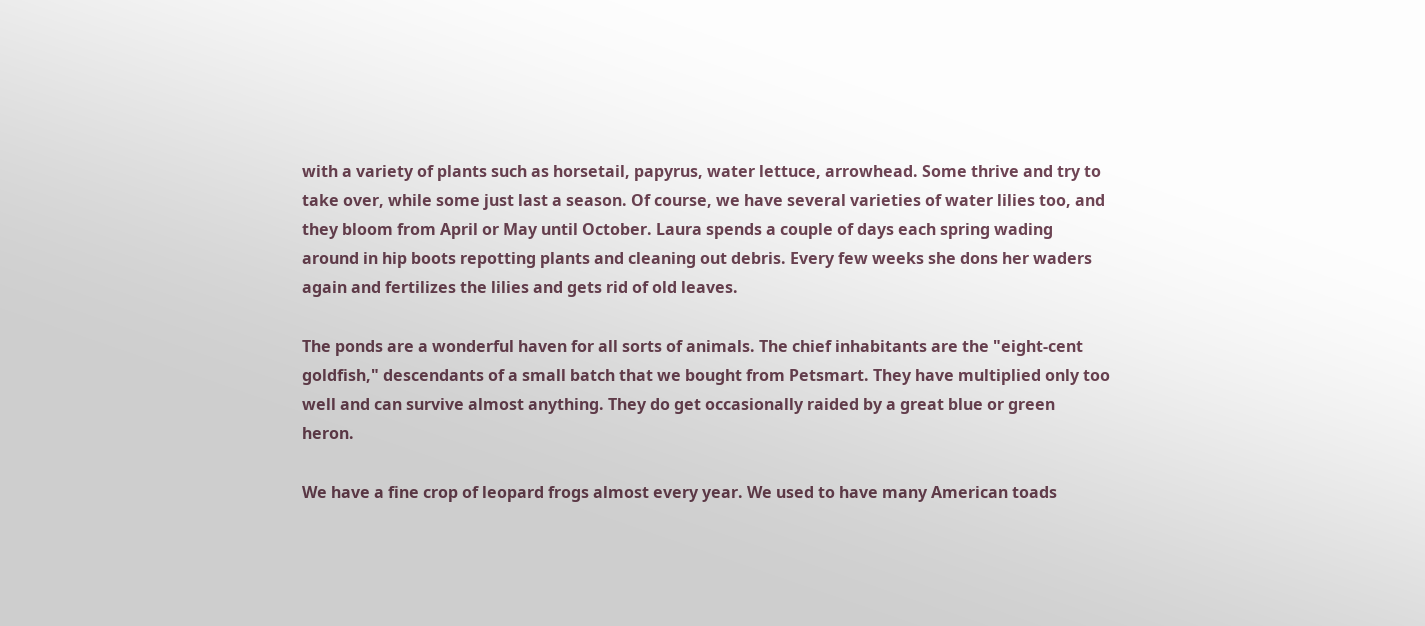with a variety of plants such as horsetail, papyrus, water lettuce, arrowhead. Some thrive and try to take over, while some just last a season. Of course, we have several varieties of water lilies too, and they bloom from April or May until October. Laura spends a couple of days each spring wading around in hip boots repotting plants and cleaning out debris. Every few weeks she dons her waders again and fertilizes the lilies and gets rid of old leaves.

The ponds are a wonderful haven for all sorts of animals. The chief inhabitants are the "eight-cent goldfish," descendants of a small batch that we bought from Petsmart. They have multiplied only too well and can survive almost anything. They do get occasionally raided by a great blue or green heron.

We have a fine crop of leopard frogs almost every year. We used to have many American toads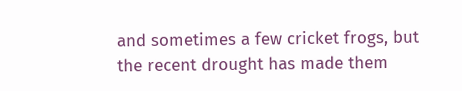and sometimes a few cricket frogs, but the recent drought has made them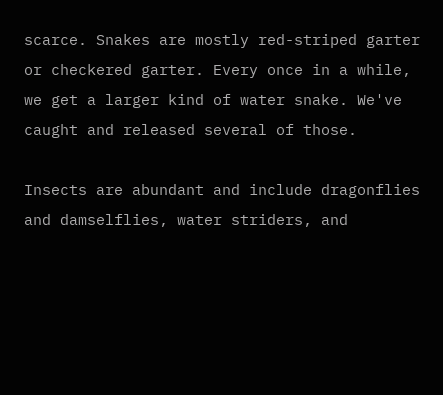scarce. Snakes are mostly red-striped garter or checkered garter. Every once in a while, we get a larger kind of water snake. We've caught and released several of those.

Insects are abundant and include dragonflies and damselflies, water striders, and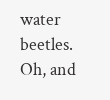water beetles. Oh, and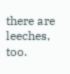there are leeches, too.